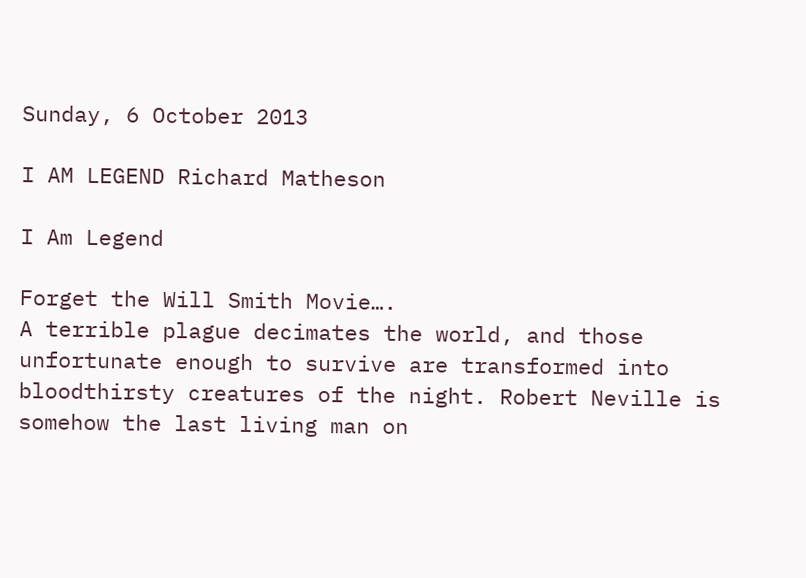Sunday, 6 October 2013

I AM LEGEND Richard Matheson

I Am Legend

Forget the Will Smith Movie….
A terrible plague decimates the world, and those unfortunate enough to survive are transformed into bloodthirsty creatures of the night. Robert Neville is somehow the last living man on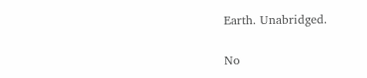Earth. Unabridged.

No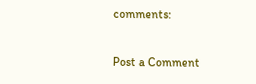comments:

Post a Comment